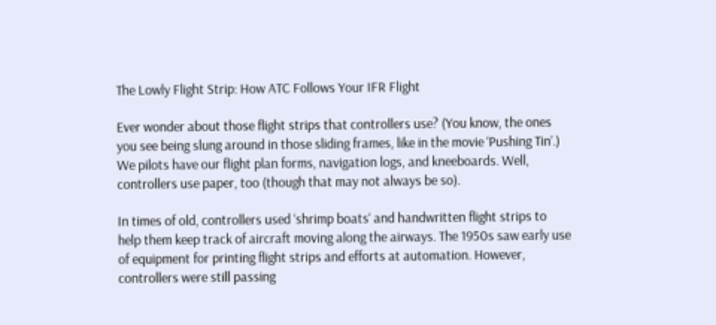The Lowly Flight Strip: How ATC Follows Your IFR Flight

Ever wonder about those flight strips that controllers use? (You know, the ones you see being slung around in those sliding frames, like in the movie ‘Pushing Tin’.) We pilots have our flight plan forms, navigation logs, and kneeboards. Well, controllers use paper, too (though that may not always be so).

In times of old, controllers used ‘shrimp boats‘ and handwritten flight strips to help them keep track of aircraft moving along the airways. The 1950s saw early use of equipment for printing flight strips and efforts at automation. However, controllers were still passing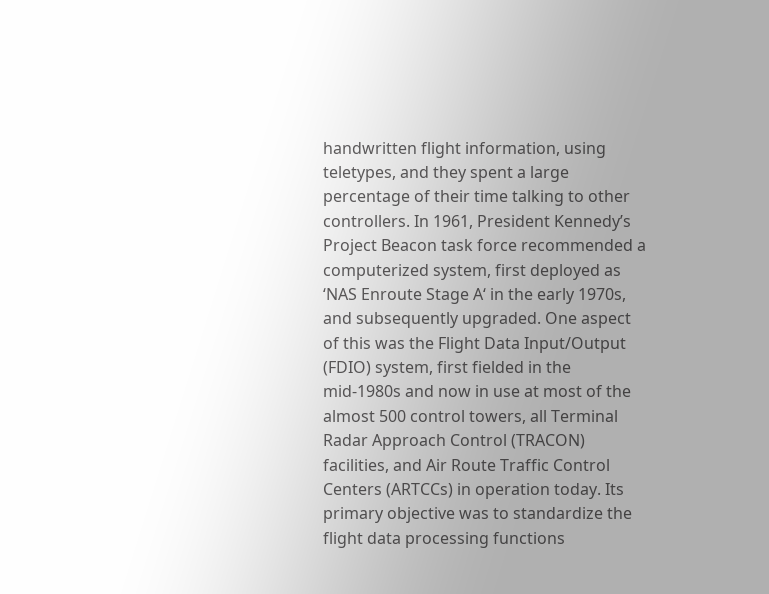handwritten flight information, using teletypes, and they spent a large percentage of their time talking to other controllers. In 1961, President Kennedy’s Project Beacon task force recommended a computerized system, first deployed as ‘NAS Enroute Stage A‘ in the early 1970s, and subsequently upgraded. One aspect of this was the Flight Data Input/Output (FDIO) system, first fielded in the mid-1980s and now in use at most of the almost 500 control towers, all Terminal Radar Approach Control (TRACON) facilities, and Air Route Traffic Control Centers (ARTCCs) in operation today. Its primary objective was to standardize the flight data processing functions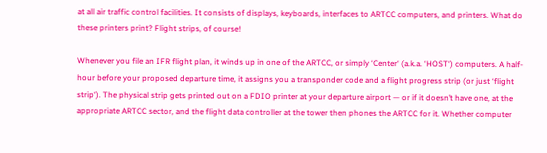at all air traffic control facilities. It consists of displays, keyboards, interfaces to ARTCC computers, and printers. What do these printers print? Flight strips, of course!

Whenever you file an IFR flight plan, it winds up in one of the ARTCC, or simply ‘Center‘ (a.k.a. ‘HOST‘) computers. A half-hour before your proposed departure time, it assigns you a transponder code and a flight progress strip (or just ‘flight strip‘). The physical strip gets printed out on a FDIO printer at your departure airport — or if it doesn’t have one, at the appropriate ARTCC sector, and the flight data controller at the tower then phones the ARTCC for it. Whether computer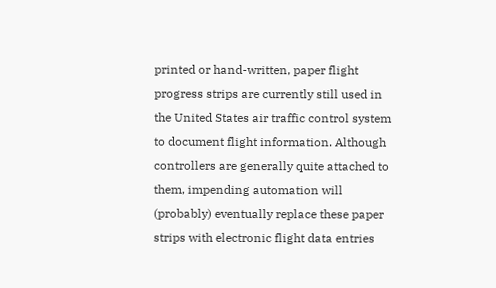printed or hand-written, paper flight progress strips are currently still used in the United States air traffic control system to document flight information. Although controllers are generally quite attached to them, impending automation will (probably) eventually replace these paper strips with electronic flight data entries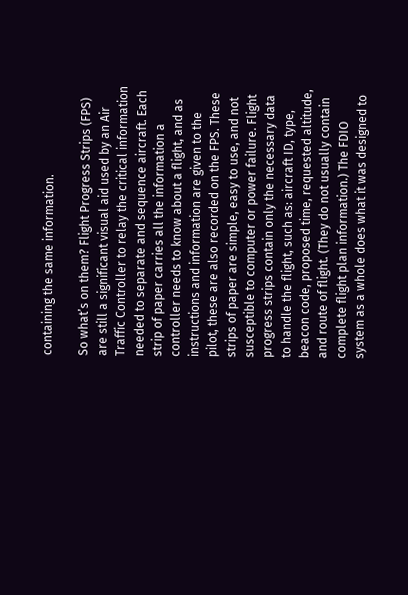containing the same information.

So what’s on them? Flight Progress Strips (FPS) are still a significant visual aid used by an Air Traffic Controller to relay the critical information needed to separate and sequence aircraft. Each strip of paper carries all the information a controller needs to know about a flight, and as instructions and information are given to the pilot, these are also recorded on the FPS. These strips of paper are simple, easy to use, and not susceptible to computer or power failure. Flight progress strips contain only the necessary data to handle the flight, such as: aircraft ID, type, beacon code, proposed time, requested altitude, and route of flight. (They do not usually contain complete flight plan information.) The FDIO system as a whole does what it was designed to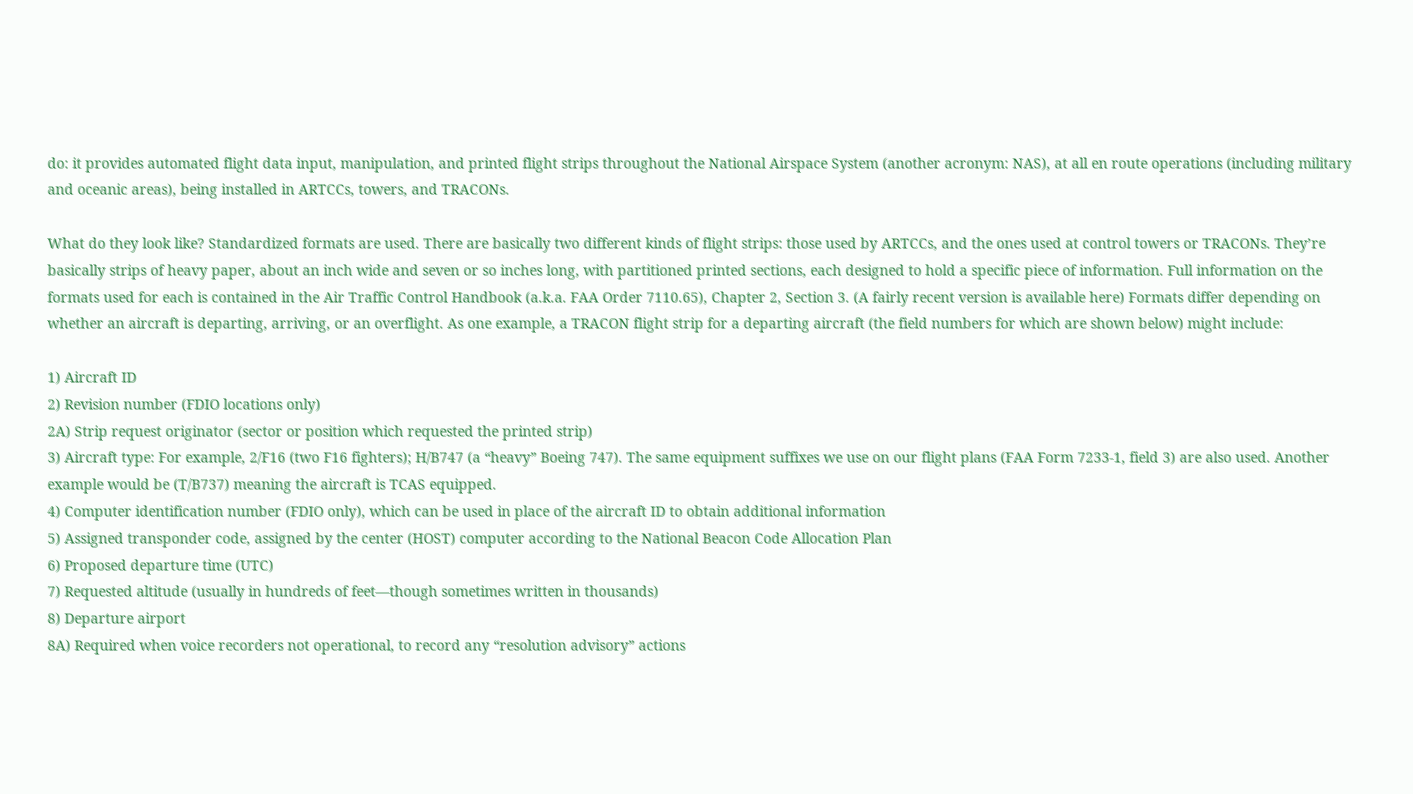do: it provides automated flight data input, manipulation, and printed flight strips throughout the National Airspace System (another acronym: NAS), at all en route operations (including military and oceanic areas), being installed in ARTCCs, towers, and TRACONs.

What do they look like? Standardized formats are used. There are basically two different kinds of flight strips: those used by ARTCCs, and the ones used at control towers or TRACONs. They’re basically strips of heavy paper, about an inch wide and seven or so inches long, with partitioned printed sections, each designed to hold a specific piece of information. Full information on the formats used for each is contained in the Air Traffic Control Handbook (a.k.a. FAA Order 7110.65), Chapter 2, Section 3. (A fairly recent version is available here) Formats differ depending on whether an aircraft is departing, arriving, or an overflight. As one example, a TRACON flight strip for a departing aircraft (the field numbers for which are shown below) might include:

1) Aircraft ID
2) Revision number (FDIO locations only)
2A) Strip request originator (sector or position which requested the printed strip)
3) Aircraft type: For example, 2/F16 (two F16 fighters); H/B747 (a “heavy” Boeing 747). The same equipment suffixes we use on our flight plans (FAA Form 7233-1, field 3) are also used. Another example would be (T/B737) meaning the aircraft is TCAS equipped.
4) Computer identification number (FDIO only), which can be used in place of the aircraft ID to obtain additional information
5) Assigned transponder code, assigned by the center (HOST) computer according to the National Beacon Code Allocation Plan
6) Proposed departure time (UTC)
7) Requested altitude (usually in hundreds of feet—though sometimes written in thousands)
8) Departure airport
8A) Required when voice recorders not operational, to record any “resolution advisory” actions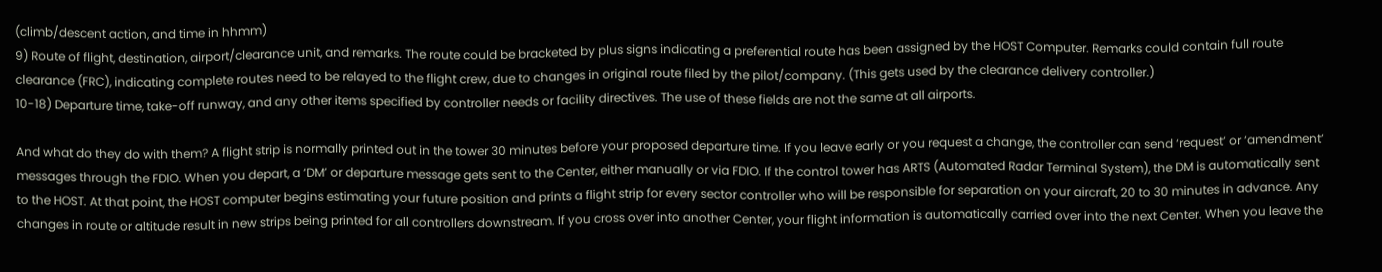(climb/descent action, and time in hhmm)
9) Route of flight, destination, airport/clearance unit, and remarks. The route could be bracketed by plus signs indicating a preferential route has been assigned by the HOST Computer. Remarks could contain full route clearance (FRC), indicating complete routes need to be relayed to the flight crew, due to changes in original route filed by the pilot/company. (This gets used by the clearance delivery controller.)
10-18) Departure time, take-off runway, and any other items specified by controller needs or facility directives. The use of these fields are not the same at all airports.

And what do they do with them? A flight strip is normally printed out in the tower 30 minutes before your proposed departure time. If you leave early or you request a change, the controller can send ‘request’ or ‘amendment’ messages through the FDIO. When you depart, a ‘DM’ or departure message gets sent to the Center, either manually or via FDIO. If the control tower has ARTS (Automated Radar Terminal System), the DM is automatically sent to the HOST. At that point, the HOST computer begins estimating your future position and prints a flight strip for every sector controller who will be responsible for separation on your aircraft, 20 to 30 minutes in advance. Any changes in route or altitude result in new strips being printed for all controllers downstream. If you cross over into another Center, your flight information is automatically carried over into the next Center. When you leave the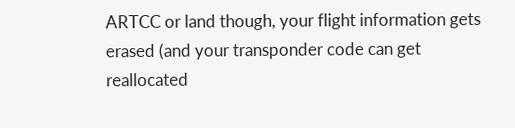ARTCC or land though, your flight information gets erased (and your transponder code can get reallocated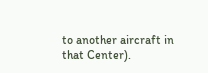to another aircraft in that Center).